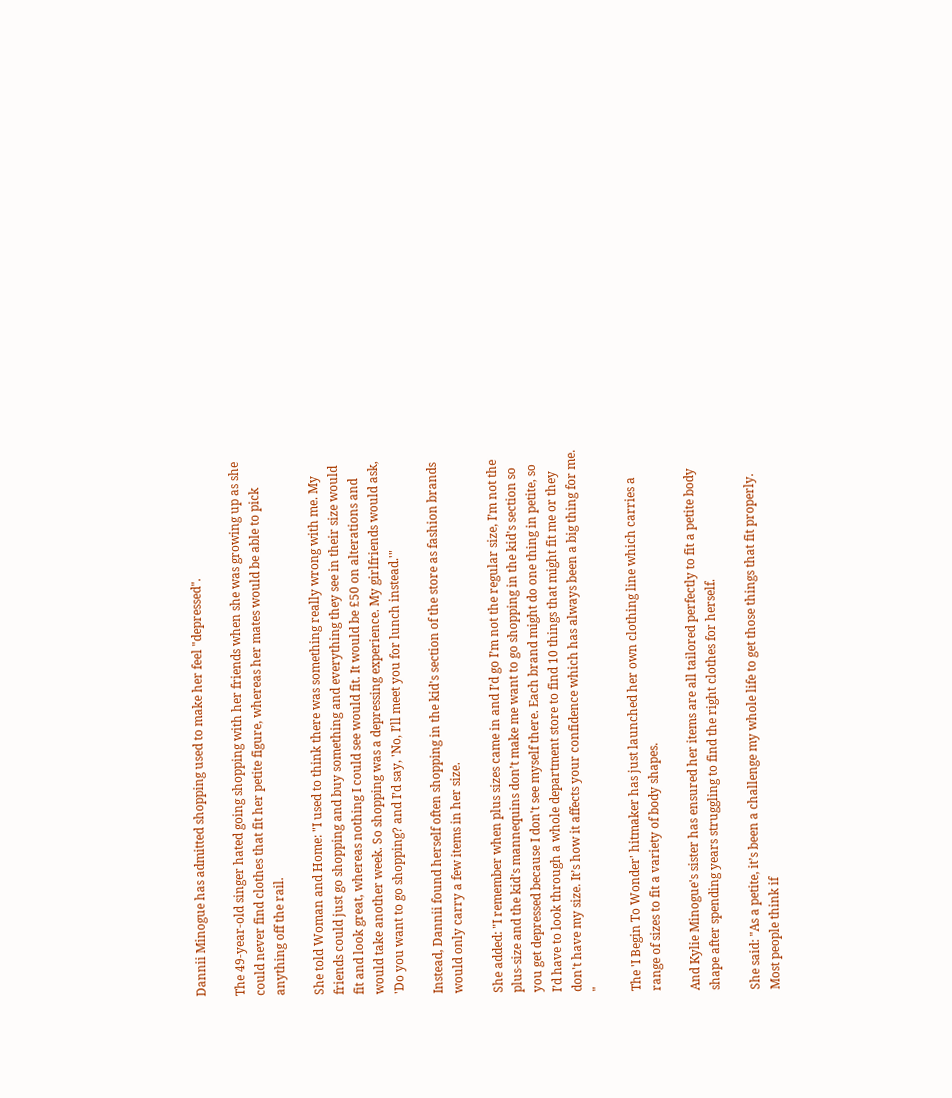Dannii Minogue has admitted shopping used to make her feel "depressed".

The 49-year-old singer hated going shopping with her friends when she was growing up as she could never find clothes that fit her petite figure, whereas her mates would be able to pick anything off the rail.

She told Woman and Home: "I used to think there was something really wrong with me. My friends could just go shopping and buy something and everything they see in their size would fit and look great, whereas nothing I could see would fit. It would be £50 on alterations and would take another week. So shopping was a depressing experience. My girlfriends would ask, 'Do you want to go shopping? and I’d say, 'No, I’ll meet you for lunch instead.'"

Instead, Dannii found herself often shopping in the kid's section of the store as fashion brands would only carry a few items in her size.

She added: "I remember when plus sizes came in and I’d go I’m not the regular size, I’m not the plus-size and the kid's mannequins don’t make me want to go shopping in the kid's section so you get depressed because I don't see myself there. Each brand might do one thing in petite, so I’d have to look through a whole department store to find 10 things that might fit me or they don't have my size. It’s how it affects your confidence which has always been a big thing for me. "

The 'I Begin To Wonder' hitmaker has just launched her own clothing line which carries a range of sizes to fit a variety of body shapes.

And Kylie Minogue's sister has ensured her items are all tailored perfectly to fit a petite body shape after spending years struggling to find the right clothes for herself.

She said: "As a petite, it’s been a challenge my whole life to get those things that fit properly. Most people think if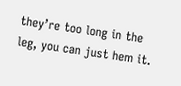they’re too long in the leg, you can just hem it.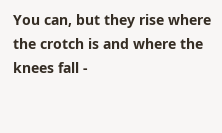You can, but they rise where the crotch is and where the knees fall -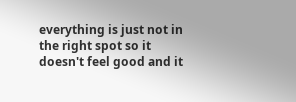everything is just not in the right spot so it doesn't feel good and it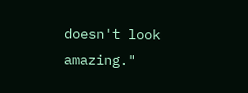doesn't look amazing."